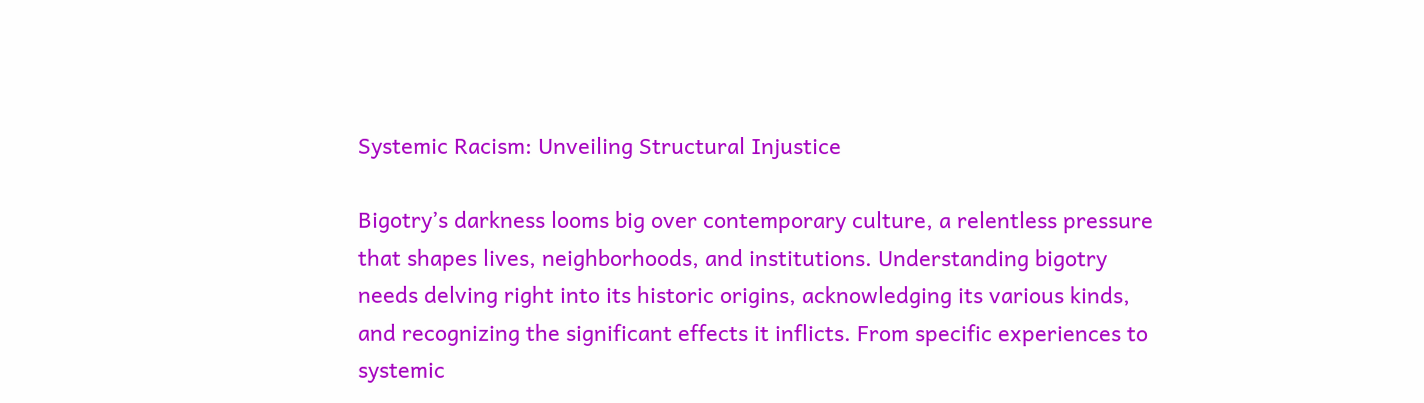Systemic Racism: Unveiling Structural Injustice

Bigotry’s darkness looms big over contemporary culture, a relentless pressure that shapes lives, neighborhoods, and institutions. Understanding bigotry needs delving right into its historic origins, acknowledging its various kinds, and recognizing the significant effects it inflicts. From specific experiences to systemic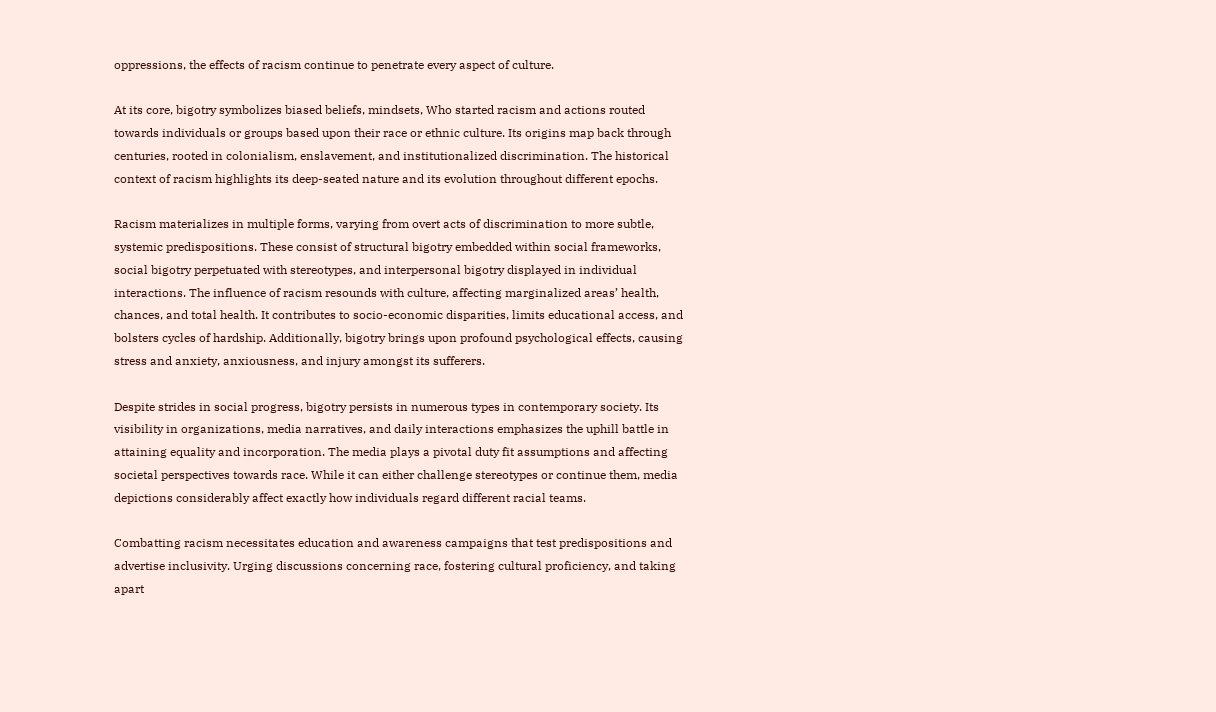oppressions, the effects of racism continue to penetrate every aspect of culture.

At its core, bigotry symbolizes biased beliefs, mindsets, Who started racism and actions routed towards individuals or groups based upon their race or ethnic culture. Its origins map back through centuries, rooted in colonialism, enslavement, and institutionalized discrimination. The historical context of racism highlights its deep-seated nature and its evolution throughout different epochs.

Racism materializes in multiple forms, varying from overt acts of discrimination to more subtle, systemic predispositions. These consist of structural bigotry embedded within social frameworks, social bigotry perpetuated with stereotypes, and interpersonal bigotry displayed in individual interactions. The influence of racism resounds with culture, affecting marginalized areas’ health, chances, and total health. It contributes to socio-economic disparities, limits educational access, and bolsters cycles of hardship. Additionally, bigotry brings upon profound psychological effects, causing stress and anxiety, anxiousness, and injury amongst its sufferers.

Despite strides in social progress, bigotry persists in numerous types in contemporary society. Its visibility in organizations, media narratives, and daily interactions emphasizes the uphill battle in attaining equality and incorporation. The media plays a pivotal duty fit assumptions and affecting societal perspectives towards race. While it can either challenge stereotypes or continue them, media depictions considerably affect exactly how individuals regard different racial teams.

Combatting racism necessitates education and awareness campaigns that test predispositions and advertise inclusivity. Urging discussions concerning race, fostering cultural proficiency, and taking apart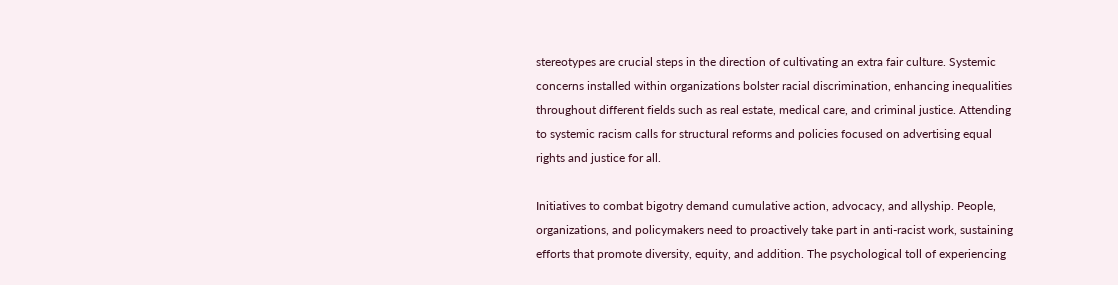stereotypes are crucial steps in the direction of cultivating an extra fair culture. Systemic concerns installed within organizations bolster racial discrimination, enhancing inequalities throughout different fields such as real estate, medical care, and criminal justice. Attending to systemic racism calls for structural reforms and policies focused on advertising equal rights and justice for all.

Initiatives to combat bigotry demand cumulative action, advocacy, and allyship. People, organizations, and policymakers need to proactively take part in anti-racist work, sustaining efforts that promote diversity, equity, and addition. The psychological toll of experiencing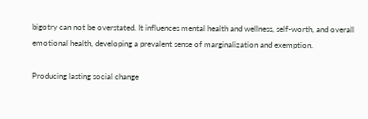bigotry can not be overstated. It influences mental health and wellness, self-worth, and overall emotional health, developing a prevalent sense of marginalization and exemption.

Producing lasting social change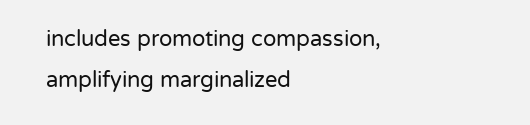includes promoting compassion, amplifying marginalized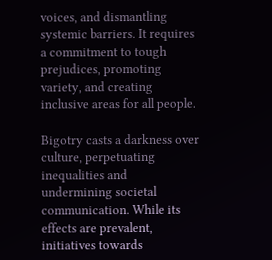voices, and dismantling systemic barriers. It requires a commitment to tough prejudices, promoting variety, and creating inclusive areas for all people.

Bigotry casts a darkness over culture, perpetuating inequalities and undermining societal communication. While its effects are prevalent, initiatives towards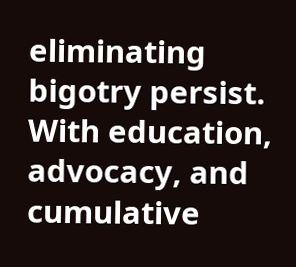eliminating bigotry persist. With education, advocacy, and cumulative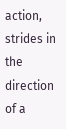action, strides in the direction of a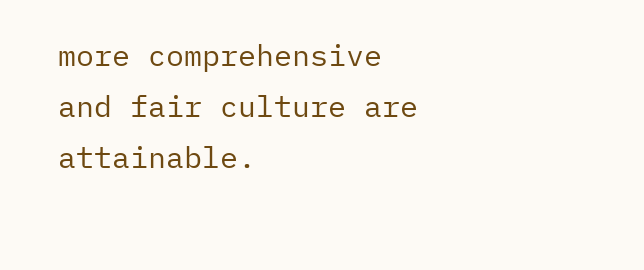more comprehensive and fair culture are attainable.